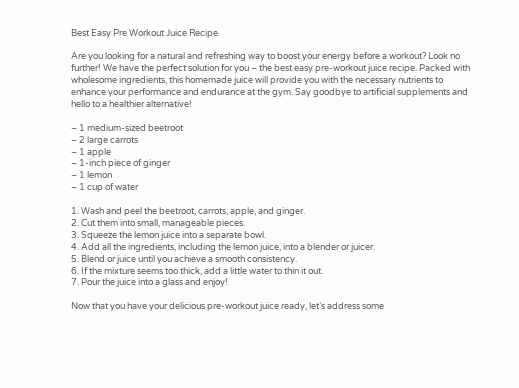Best Easy Pre Workout Juice Recipe

Are you looking for a natural and refreshing way to boost your energy before a workout? Look no further! We have the perfect solution for you – the best easy pre-workout juice recipe. Packed with wholesome ingredients, this homemade juice will provide you with the necessary nutrients to enhance your performance and endurance at the gym. Say goodbye to artificial supplements and hello to a healthier alternative!

– 1 medium-sized beetroot
– 2 large carrots
– 1 apple
– 1-inch piece of ginger
– 1 lemon
– 1 cup of water

1. Wash and peel the beetroot, carrots, apple, and ginger.
2. Cut them into small, manageable pieces.
3. Squeeze the lemon juice into a separate bowl.
4. Add all the ingredients, including the lemon juice, into a blender or juicer.
5. Blend or juice until you achieve a smooth consistency.
6. If the mixture seems too thick, add a little water to thin it out.
7. Pour the juice into a glass and enjoy!

Now that you have your delicious pre-workout juice ready, let’s address some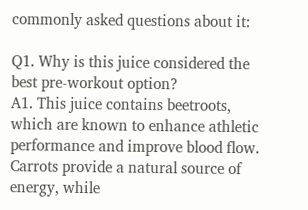commonly asked questions about it:

Q1. Why is this juice considered the best pre-workout option?
A1. This juice contains beetroots, which are known to enhance athletic performance and improve blood flow. Carrots provide a natural source of energy, while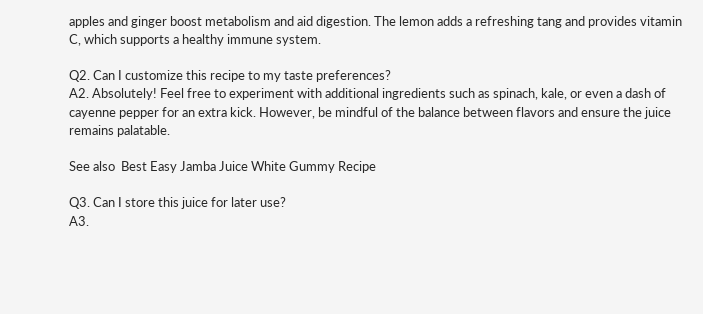apples and ginger boost metabolism and aid digestion. The lemon adds a refreshing tang and provides vitamin C, which supports a healthy immune system.

Q2. Can I customize this recipe to my taste preferences?
A2. Absolutely! Feel free to experiment with additional ingredients such as spinach, kale, or even a dash of cayenne pepper for an extra kick. However, be mindful of the balance between flavors and ensure the juice remains palatable.

See also  Best Easy Jamba Juice White Gummy Recipe

Q3. Can I store this juice for later use?
A3.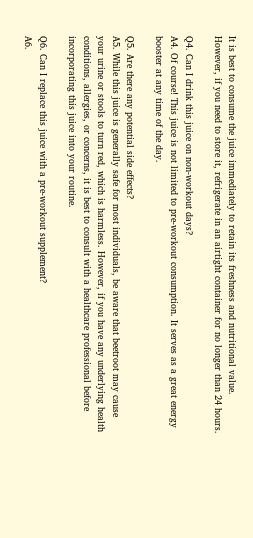It is best to consume the juice immediately to retain its freshness and nutritional value. However, if you need to store it, refrigerate in an airtight container for no longer than 24 hours.

Q4. Can I drink this juice on non-workout days?
A4. Of course! This juice is not limited to pre-workout consumption. It serves as a great energy booster at any time of the day.

Q5. Are there any potential side effects?
A5. While this juice is generally safe for most individuals, be aware that beetroot may cause your urine or stools to turn red, which is harmless. However, if you have any underlying health conditions, allergies, or concerns, it is best to consult with a healthcare professional before incorporating this juice into your routine.

Q6. Can I replace this juice with a pre-workout supplement?
A6.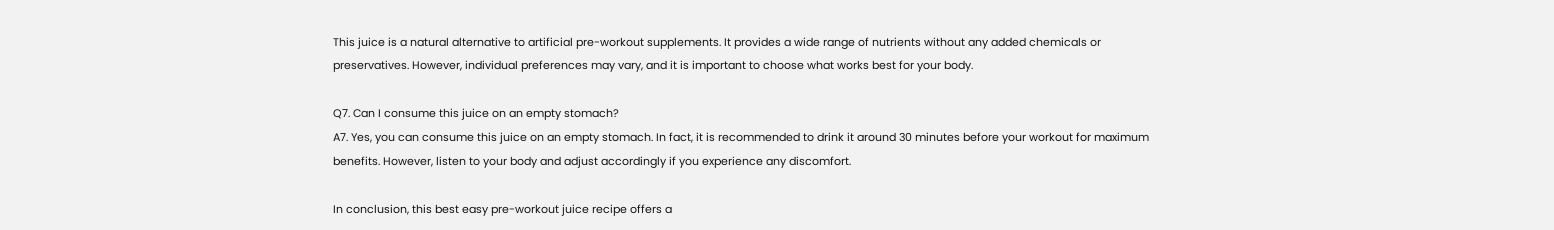This juice is a natural alternative to artificial pre-workout supplements. It provides a wide range of nutrients without any added chemicals or preservatives. However, individual preferences may vary, and it is important to choose what works best for your body.

Q7. Can I consume this juice on an empty stomach?
A7. Yes, you can consume this juice on an empty stomach. In fact, it is recommended to drink it around 30 minutes before your workout for maximum benefits. However, listen to your body and adjust accordingly if you experience any discomfort.

In conclusion, this best easy pre-workout juice recipe offers a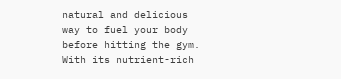natural and delicious way to fuel your body before hitting the gym. With its nutrient-rich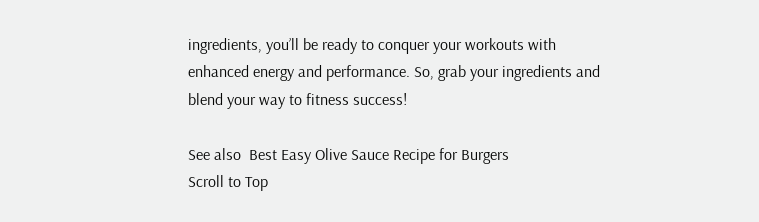ingredients, you’ll be ready to conquer your workouts with enhanced energy and performance. So, grab your ingredients and blend your way to fitness success!

See also  Best Easy Olive Sauce Recipe for Burgers
Scroll to Top